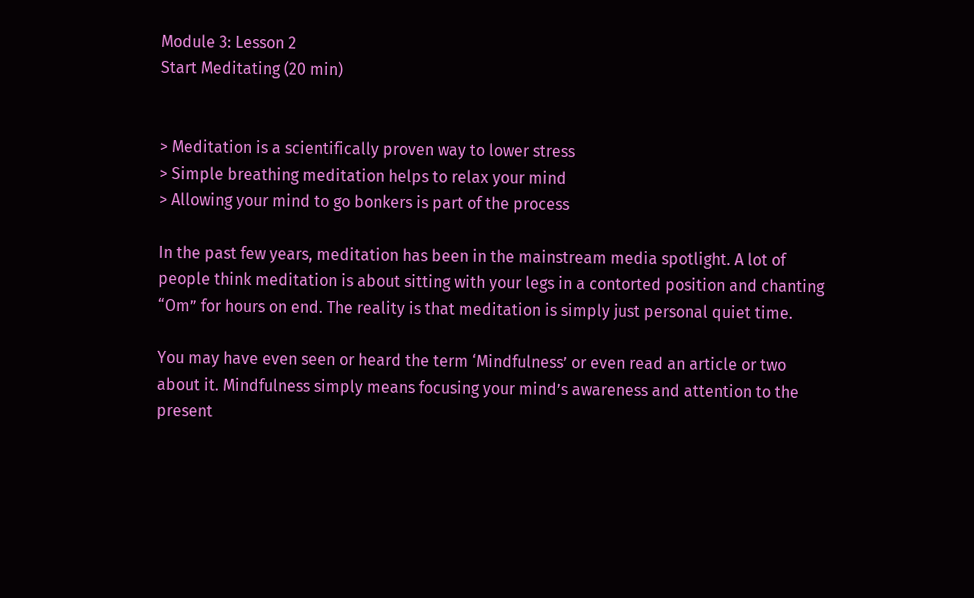Module 3: Lesson 2
Start Meditating (20 min)


> Meditation is a scientifically proven way to lower stress
> Simple breathing meditation helps to relax your mind
> Allowing your mind to go bonkers is part of the process

In the past few years, meditation has been in the mainstream media spotlight. A lot of people think meditation is about sitting with your legs in a contorted position and chanting “Om” for hours on end. The reality is that meditation is simply just personal quiet time.

You may have even seen or heard the term ‘Mindfulness’ or even read an article or two about it. Mindfulness simply means focusing your mind’s awareness and attention to the present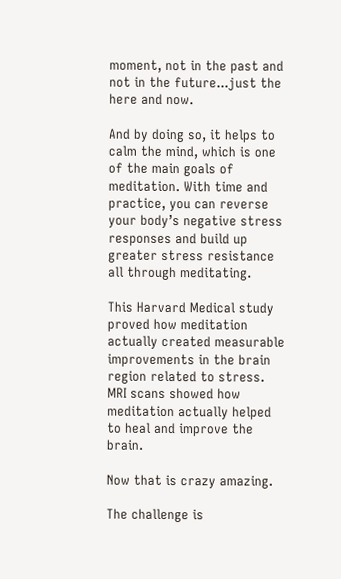moment, not in the past and not in the future...just the here and now.

And by doing so, it helps to calm the mind, which is one of the main goals of meditation. With time and practice, you can reverse your body’s negative stress responses and build up greater stress resistance all through meditating.

This Harvard Medical study proved how meditation actually created measurable improvements in the brain region related to stress. MRI scans showed how meditation actually helped to heal and improve the brain.

Now that is crazy amazing.

The challenge is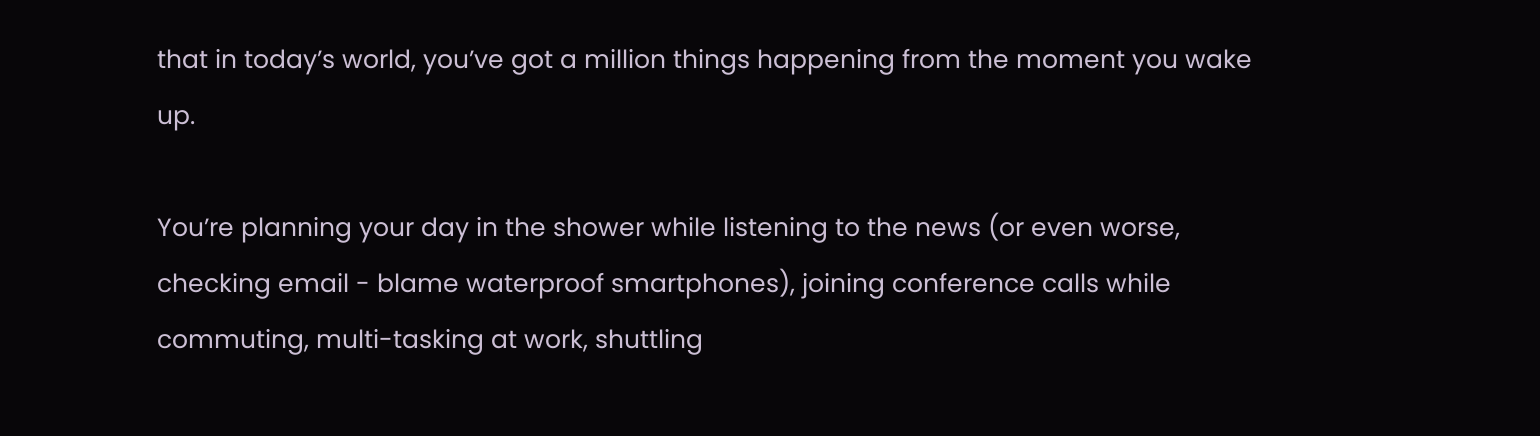that in today’s world, you’ve got a million things happening from the moment you wake up.

You’re planning your day in the shower while listening to the news (or even worse, checking email - blame waterproof smartphones), joining conference calls while commuting, multi-tasking at work, shuttling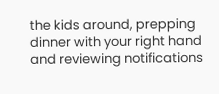the kids around, prepping dinner with your right hand and reviewing notifications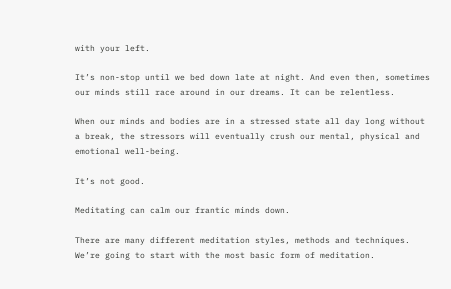with your left.

It’s non-stop until we bed down late at night. And even then, sometimes our minds still race around in our dreams. It can be relentless.

When our minds and bodies are in a stressed state all day long without a break, the stressors will eventually crush our mental, physical and emotional well-being.

It’s not good.

Meditating can calm our frantic minds down.

There are many different meditation styles, methods and techniques. We’re going to start with the most basic form of meditation.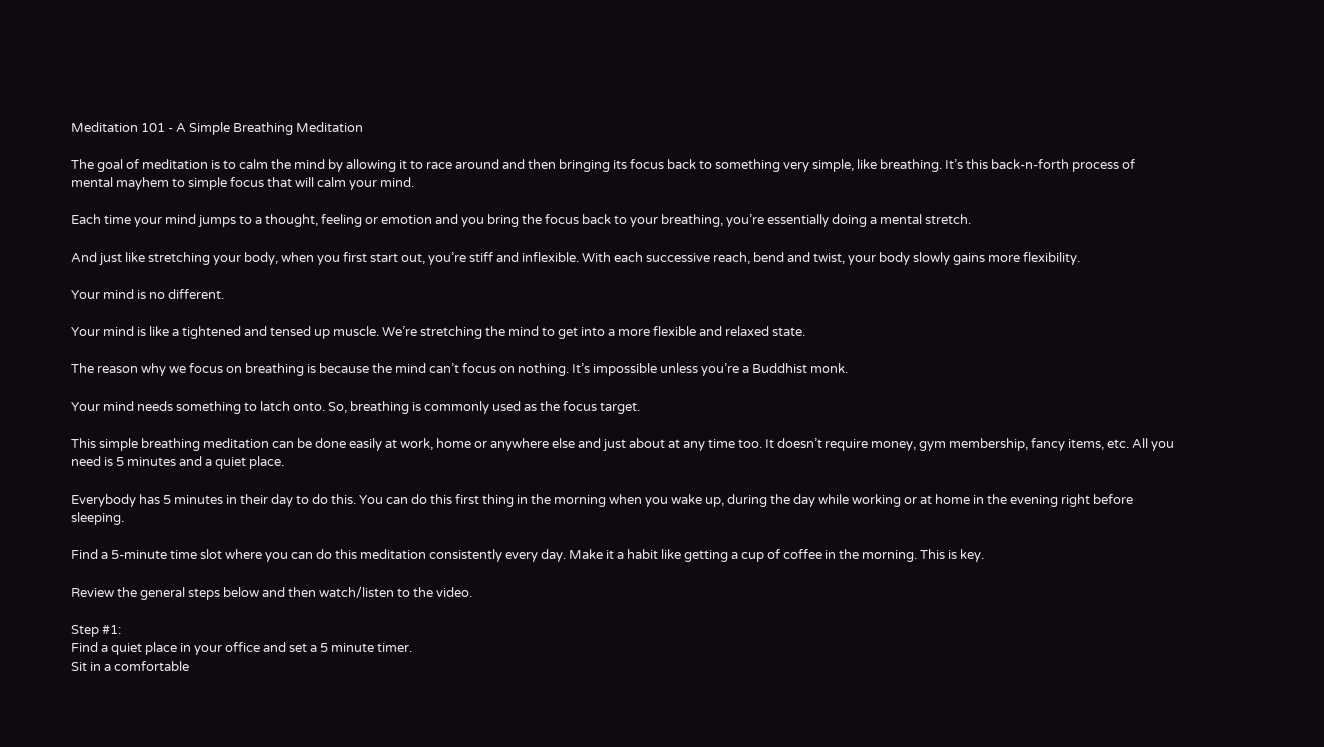Meditation 101 - A Simple Breathing Meditation

The goal of meditation is to calm the mind by allowing it to race around and then bringing its focus back to something very simple, like breathing. It’s this back-n-forth process of mental mayhem to simple focus that will calm your mind.

Each time your mind jumps to a thought, feeling or emotion and you bring the focus back to your breathing, you’re essentially doing a mental stretch.

And just like stretching your body, when you first start out, you’re stiff and inflexible. With each successive reach, bend and twist, your body slowly gains more flexibility.

Your mind is no different.

Your mind is like a tightened and tensed up muscle. We’re stretching the mind to get into a more flexible and relaxed state.

The reason why we focus on breathing is because the mind can’t focus on nothing. It’s impossible unless you’re a Buddhist monk.

Your mind needs something to latch onto. So, breathing is commonly used as the focus target.

This simple breathing meditation can be done easily at work, home or anywhere else and just about at any time too. It doesn’t require money, gym membership, fancy items, etc. All you need is 5 minutes and a quiet place.

Everybody has 5 minutes in their day to do this. You can do this first thing in the morning when you wake up, during the day while working or at home in the evening right before sleeping.

Find a 5-minute time slot where you can do this meditation consistently every day. Make it a habit like getting a cup of coffee in the morning. This is key.

Review the general steps below and then watch/listen to the video.

Step #1:
Find a quiet place in your office and set a 5 minute timer.
Sit in a comfortable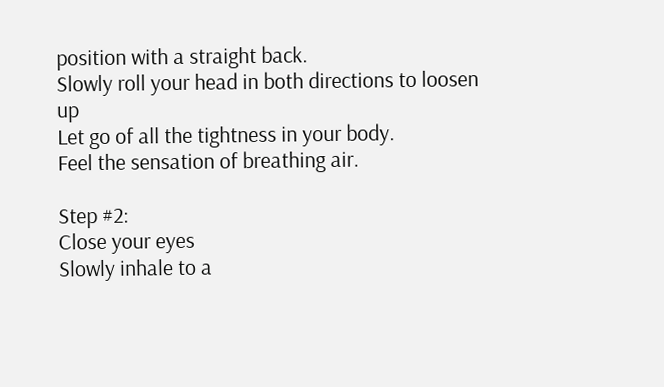position with a straight back.
Slowly roll your head in both directions to loosen up
Let go of all the tightness in your body.
Feel the sensation of breathing air.

Step #2:
Close your eyes
Slowly inhale to a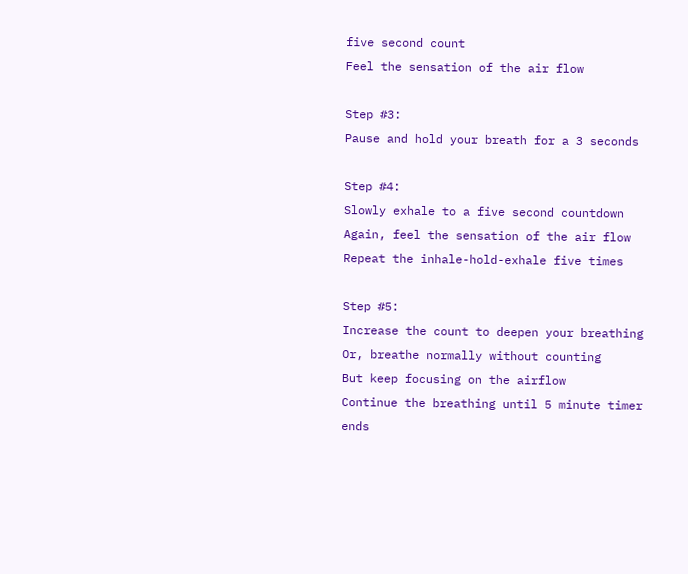five second count
Feel the sensation of the air flow

Step #3:
Pause and hold your breath for a 3 seconds

Step #4:
Slowly exhale to a five second countdown
Again, feel the sensation of the air flow
Repeat the inhale-hold-exhale five times

Step #5:
Increase the count to deepen your breathing
Or, breathe normally without counting
But keep focusing on the airflow
Continue the breathing until 5 minute timer ends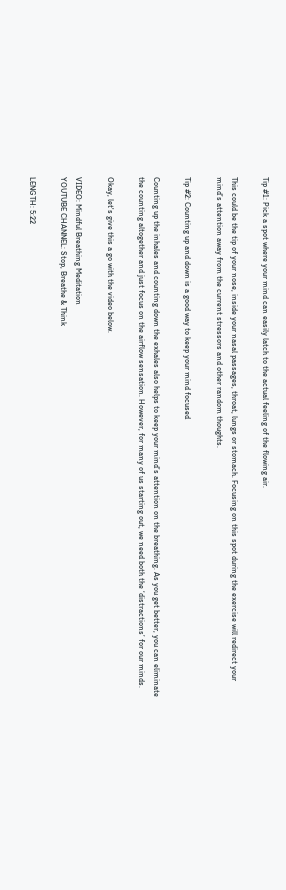Tip #1: Pick a spot where your mind can easily latch to the actual feeling of the flowing air.

This could be the tip of your nose, inside your nasal passages, throat, lungs or stomach. Focusing on this spot during the exercise will redirect your mind’s attention away from the current stressors and other random thoughts.

Tip #2: Counting up and down is a good way to keep your mind focused

Counting up the inhales and counting down the exhales also helps to keep your mind’s attention on the breathing. As you get better, you can eliminate the counting altogether and just focus on the airflow sensation. However, for many of us starting out, we need both the ‘distractions’ for our minds.

Okay, let's give this a go with the video below.

VIDEO: Mindful Breathing Meditation
YOUTUBE CHANNEL: Stop, Breathe & Think

LENGTH: 5:22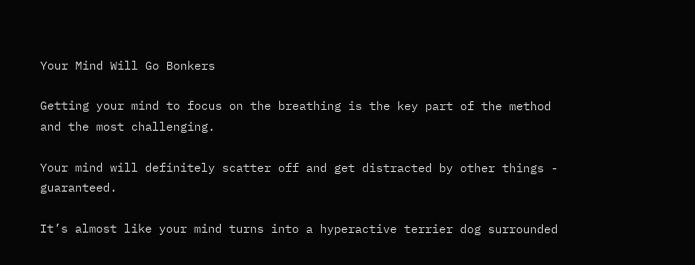Your Mind Will Go Bonkers

Getting your mind to focus on the breathing is the key part of the method and the most challenging.

Your mind will definitely scatter off and get distracted by other things - guaranteed.

It’s almost like your mind turns into a hyperactive terrier dog surrounded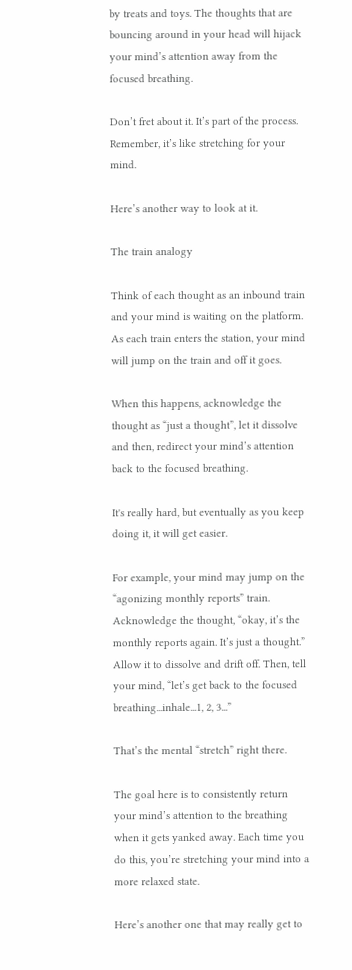by treats and toys. The thoughts that are bouncing around in your head will hijack your mind’s attention away from the focused breathing.

Don’t fret about it. It’s part of the process. Remember, it’s like stretching for your mind.

Here’s another way to look at it.

The train analogy

Think of each thought as an inbound train and your mind is waiting on the platform. As each train enters the station, your mind will jump on the train and off it goes.

When this happens, acknowledge the thought as “just a thought”, let it dissolve and then, redirect your mind’s attention back to the focused breathing.

It's really hard, but eventually as you keep doing it, it will get easier.

For example, your mind may jump on the “agonizing monthly reports” train. Acknowledge the thought, “okay, it’s the monthly reports again. It’s just a thought.” Allow it to dissolve and drift off. Then, tell your mind, “let’s get back to the focused breathing...inhale...1, 2, 3...”

That’s the mental “stretch” right there.

The goal here is to consistently return your mind’s attention to the breathing when it gets yanked away. Each time you do this, you’re stretching your mind into a more relaxed state.

Here’s another one that may really get to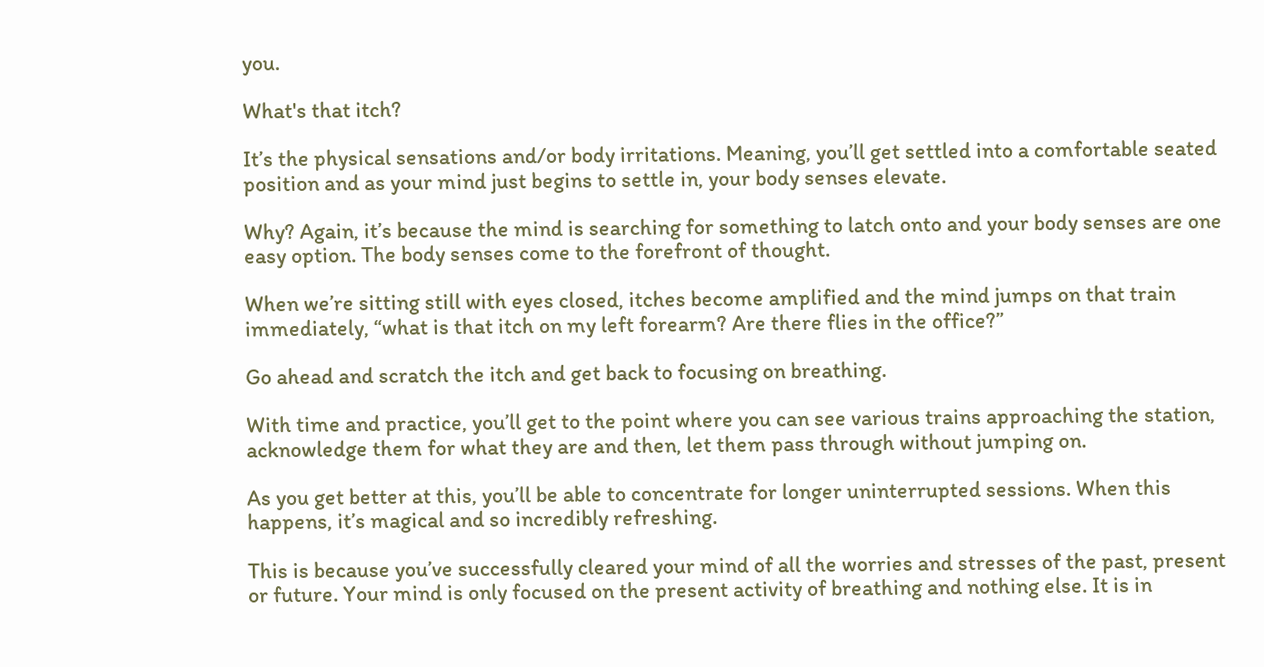you.

What's that itch?

It’s the physical sensations and/or body irritations. Meaning, you’ll get settled into a comfortable seated position and as your mind just begins to settle in, your body senses elevate.

Why? Again, it’s because the mind is searching for something to latch onto and your body senses are one easy option. The body senses come to the forefront of thought.

When we’re sitting still with eyes closed, itches become amplified and the mind jumps on that train immediately, “what is that itch on my left forearm? Are there flies in the office?”

Go ahead and scratch the itch and get back to focusing on breathing.

With time and practice, you’ll get to the point where you can see various trains approaching the station, acknowledge them for what they are and then, let them pass through without jumping on.

As you get better at this, you’ll be able to concentrate for longer uninterrupted sessions. When this happens, it’s magical and so incredibly refreshing.

This is because you’ve successfully cleared your mind of all the worries and stresses of the past, present or future. Your mind is only focused on the present activity of breathing and nothing else. It is in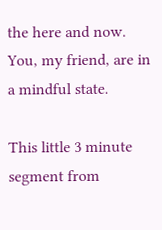the here and now.
You, my friend, are in a mindful state.

This little 3 minute segment from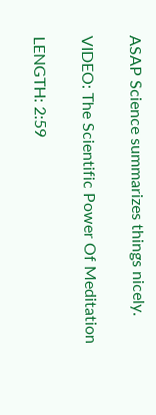ASAP Science summarizes things nicely.

VIDEO: The Scientific Power Of Meditation

LENGTH: 2:59